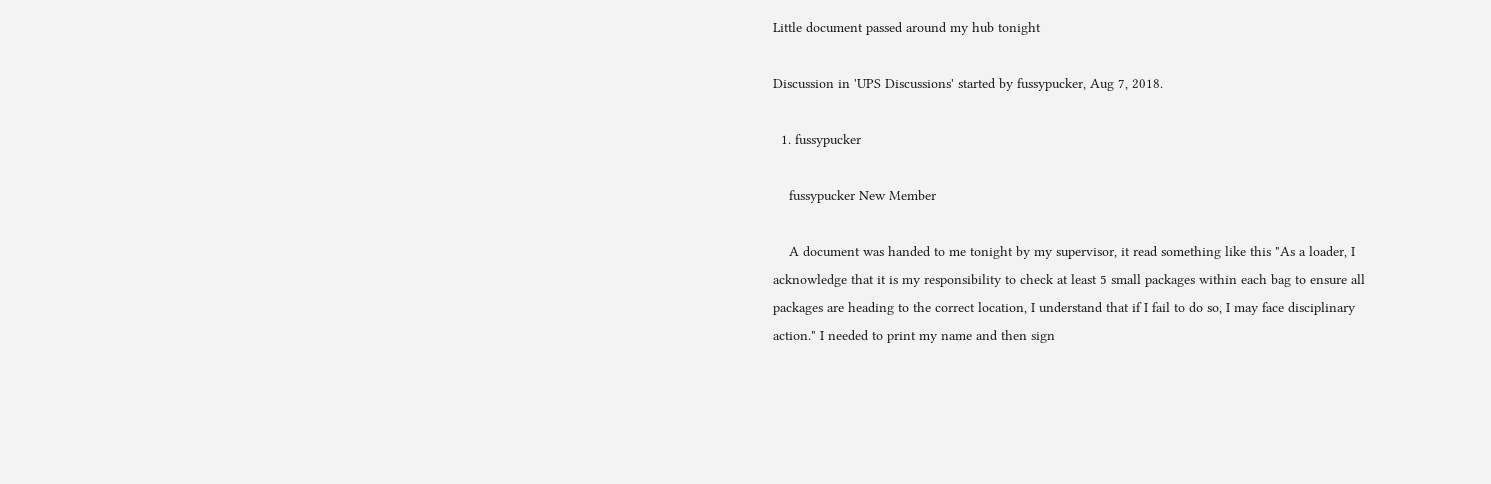Little document passed around my hub tonight

Discussion in 'UPS Discussions' started by fussypucker, Aug 7, 2018.

  1. fussypucker

    fussypucker New Member

    A document was handed to me tonight by my supervisor, it read something like this "As a loader, I acknowledge that it is my responsibility to check at least 5 small packages within each bag to ensure all packages are heading to the correct location, I understand that if I fail to do so, I may face disciplinary action." I needed to print my name and then sign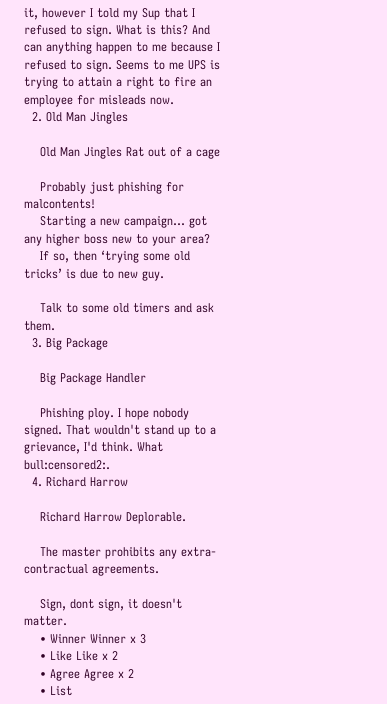it, however I told my Sup that I refused to sign. What is this? And can anything happen to me because I refused to sign. Seems to me UPS is trying to attain a right to fire an employee for misleads now.
  2. Old Man Jingles

    Old Man Jingles Rat out of a cage

    Probably just phishing for malcontents!
    Starting a new campaign... got any higher boss new to your area?
    If so, then ‘trying some old tricks’ is due to new guy.

    Talk to some old timers and ask them.
  3. Big Package

    Big Package Handler

    Phishing ploy. I hope nobody signed. That wouldn't stand up to a grievance, I'd think. What bull:censored2:.
  4. Richard Harrow

    Richard Harrow Deplorable.

    The master prohibits any extra-contractual agreements.

    Sign, dont sign, it doesn't matter.
    • Winner Winner x 3
    • Like Like x 2
    • Agree Agree x 2
    • List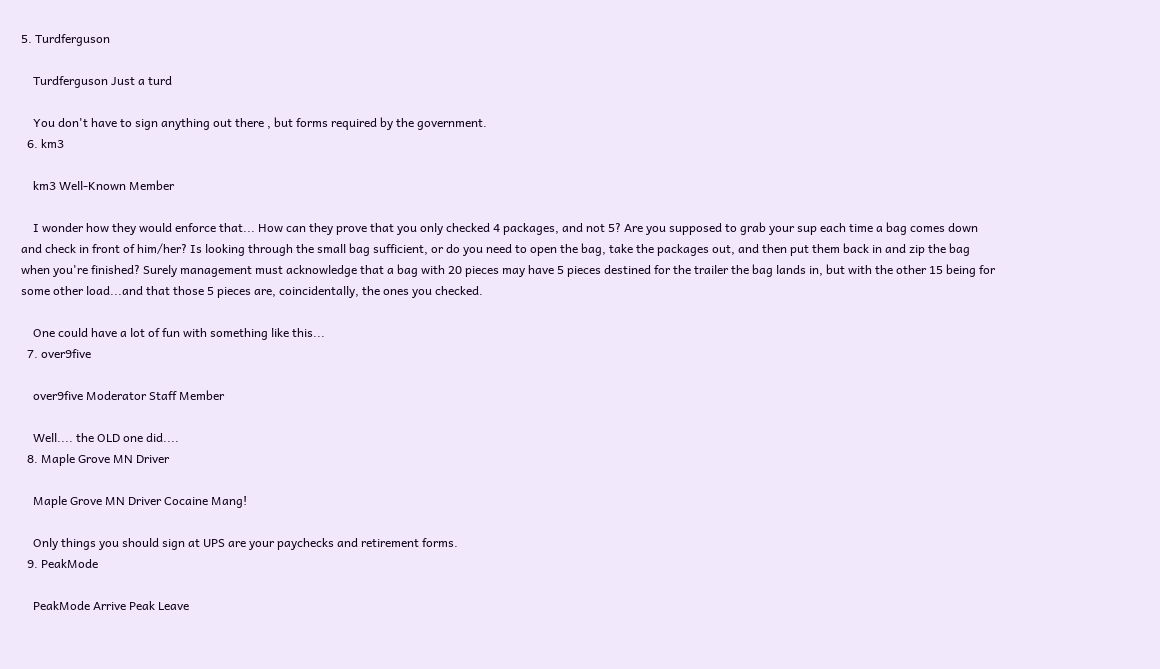5. Turdferguson

    Turdferguson Just a turd

    You don't have to sign anything out there , but forms required by the government.
  6. km3

    km3 Well-Known Member

    I wonder how they would enforce that... How can they prove that you only checked 4 packages, and not 5? Are you supposed to grab your sup each time a bag comes down and check in front of him/her? Is looking through the small bag sufficient, or do you need to open the bag, take the packages out, and then put them back in and zip the bag when you're finished? Surely management must acknowledge that a bag with 20 pieces may have 5 pieces destined for the trailer the bag lands in, but with the other 15 being for some other load...and that those 5 pieces are, coincidentally, the ones you checked.

    One could have a lot of fun with something like this...
  7. over9five

    over9five Moderator Staff Member

    Well.... the OLD one did....
  8. Maple Grove MN Driver

    Maple Grove MN Driver Cocaine Mang!

    Only things you should sign at UPS are your paychecks and retirement forms.
  9. PeakMode

    PeakMode Arrive Peak Leave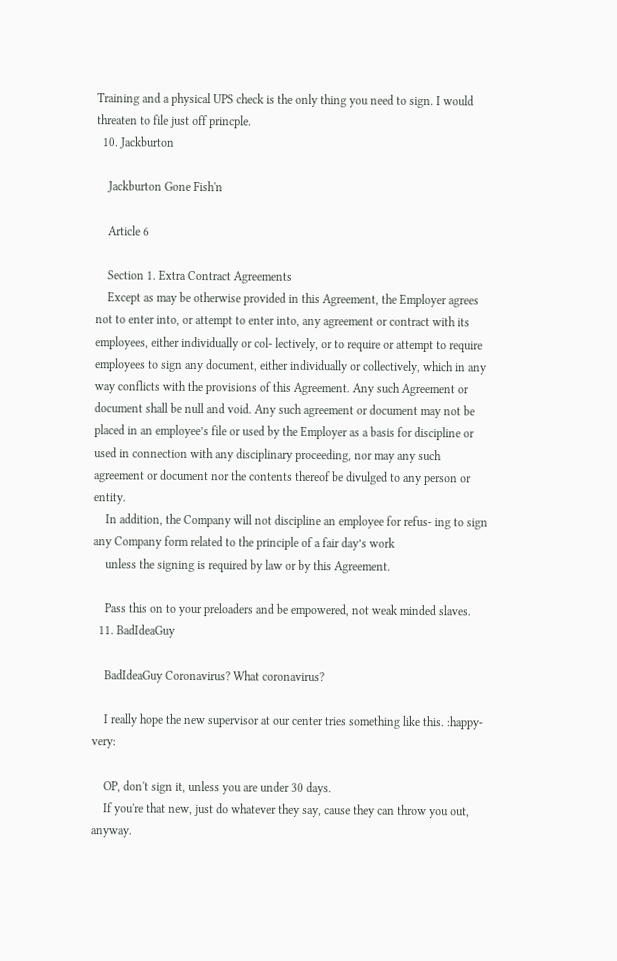Training and a physical UPS check is the only thing you need to sign. I would threaten to file just off princple.
  10. Jackburton

    Jackburton Gone Fish'n

    Article 6

    Section 1. Extra Contract Agreements
    Except as may be otherwise provided in this Agreement, the Employer agrees not to enter into, or attempt to enter into, any agreement or contract with its employees, either individually or col- lectively, or to require or attempt to require employees to sign any document, either individually or collectively, which in any way conflicts with the provisions of this Agreement. Any such Agreement or document shall be null and void. Any such agreement or document may not be placed in an employee’s file or used by the Employer as a basis for discipline or used in connection with any disciplinary proceeding, nor may any such agreement or document nor the contents thereof be divulged to any person or entity.
    In addition, the Company will not discipline an employee for refus- ing to sign any Company form related to the principle of a fair day’s work
    unless the signing is required by law or by this Agreement.

    Pass this on to your preloaders and be empowered, not weak minded slaves.
  11. BadIdeaGuy

    BadIdeaGuy Coronavirus? What coronavirus?

    I really hope the new supervisor at our center tries something like this. :happy-very:

    OP, don't sign it, unless you are under 30 days.
    If you're that new, just do whatever they say, cause they can throw you out, anyway.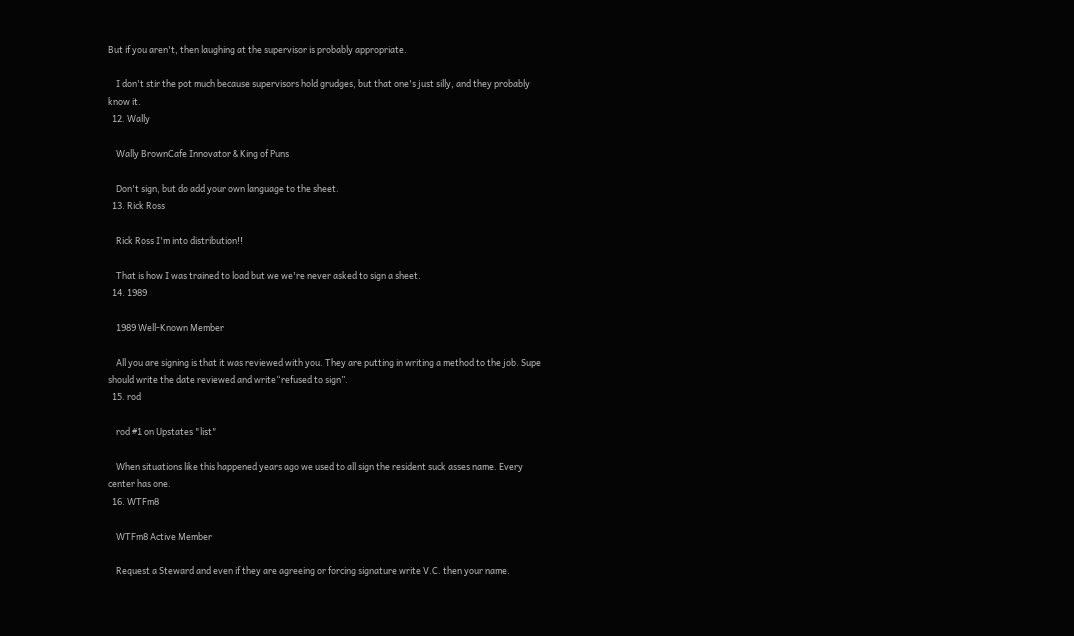But if you aren't, then laughing at the supervisor is probably appropriate.

    I don't stir the pot much because supervisors hold grudges, but that one's just silly, and they probably know it.
  12. Wally

    Wally BrownCafe Innovator & King of Puns

    Don't sign, but do add your own language to the sheet.
  13. Rick Ross

    Rick Ross I'm into distribution!!

    That is how I was trained to load but we we're never asked to sign a sheet.
  14. 1989

    1989 Well-Known Member

    All you are signing is that it was reviewed with you. They are putting in writing a method to the job. Supe should write the date reviewed and write“refused to sign”.
  15. rod

    rod #1 on Upstates "list"

    When situations like this happened years ago we used to all sign the resident suck asses name. Every center has one.
  16. WTFm8

    WTFm8 Active Member

    Request a Steward and even if they are agreeing or forcing signature write V.C. then your name.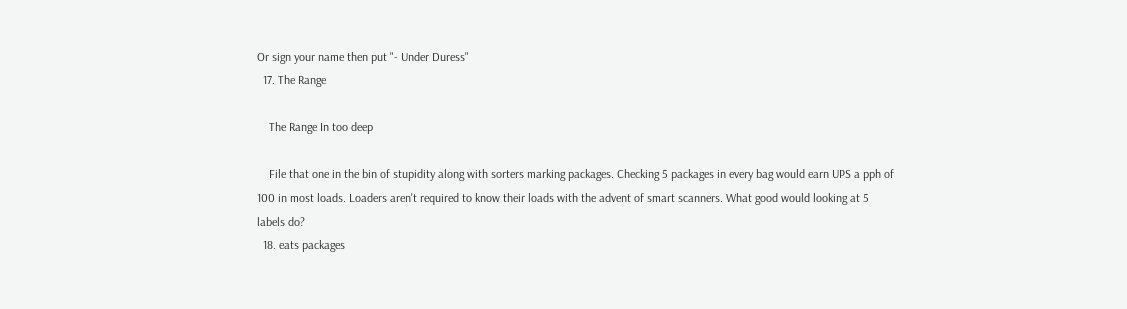Or sign your name then put "- Under Duress"
  17. The Range

    The Range In too deep

    File that one in the bin of stupidity along with sorters marking packages. Checking 5 packages in every bag would earn UPS a pph of 100 in most loads. Loaders aren't required to know their loads with the advent of smart scanners. What good would looking at 5 labels do?
  18. eats packages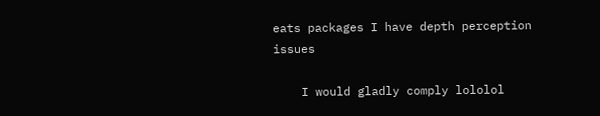eats packages I have depth perception issues

    I would gladly comply lololol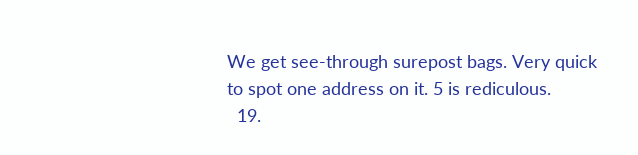We get see-through surepost bags. Very quick to spot one address on it. 5 is rediculous.
  19.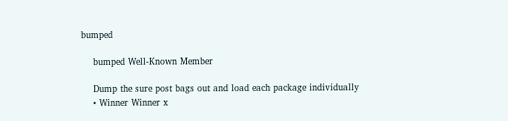bumped

    bumped Well-Known Member

    Dump the sure post bags out and load each package individually
    • Winner Winner x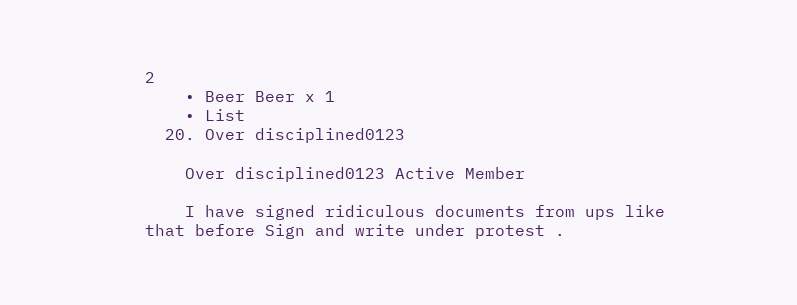2
    • Beer Beer x 1
    • List
  20. Over disciplined0123

    Over disciplined0123 Active Member

    I have signed ridiculous documents from ups like that before Sign and write under protest .